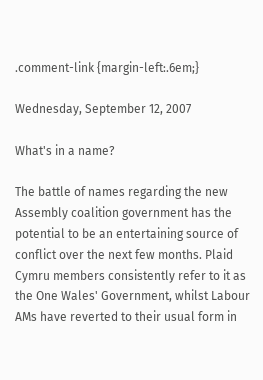.comment-link {margin-left:.6em;}

Wednesday, September 12, 2007

What's in a name?

The battle of names regarding the new Assembly coalition government has the potential to be an entertaining source of conflict over the next few months. Plaid Cymru members consistently refer to it as the One Wales' Government, whilst Labour AMs have reverted to their usual form in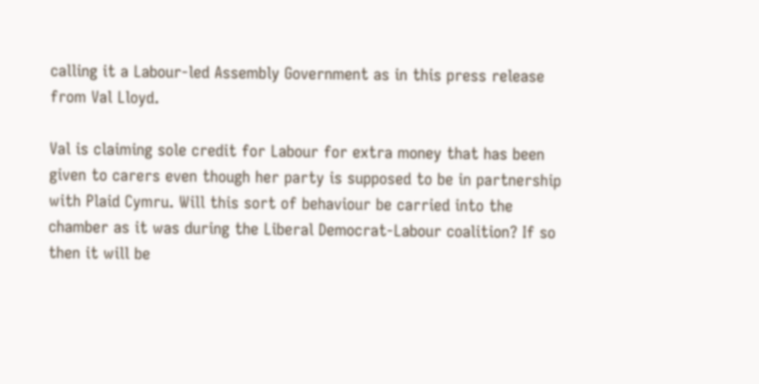calling it a Labour-led Assembly Government as in this press release from Val Lloyd.

Val is claiming sole credit for Labour for extra money that has been given to carers even though her party is supposed to be in partnership with Plaid Cymru. Will this sort of behaviour be carried into the chamber as it was during the Liberal Democrat-Labour coalition? If so then it will be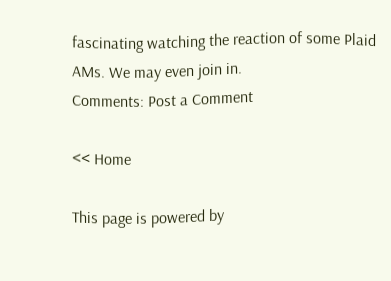fascinating watching the reaction of some Plaid AMs. We may even join in.
Comments: Post a Comment

<< Home

This page is powered by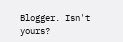Blogger. Isn't yours?